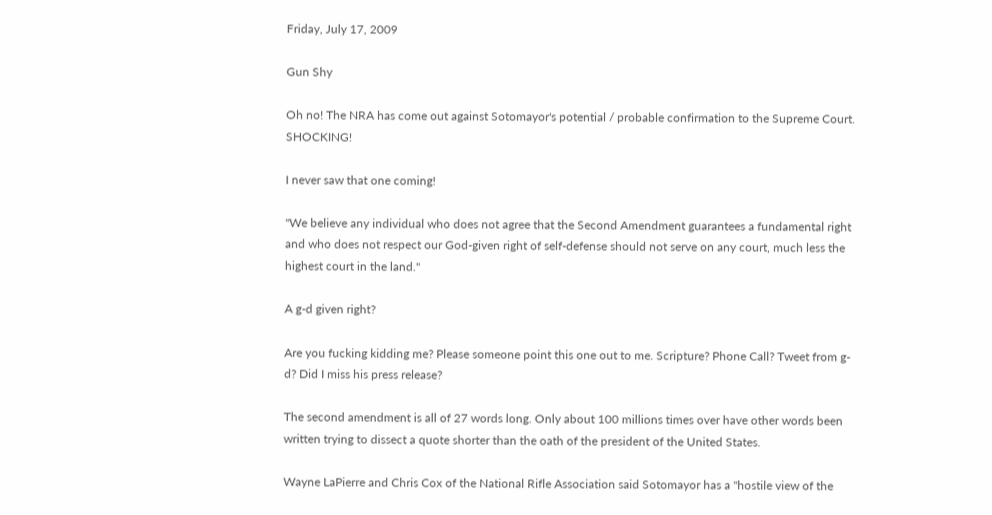Friday, July 17, 2009

Gun Shy

Oh no! The NRA has come out against Sotomayor's potential / probable confirmation to the Supreme Court. SHOCKING!

I never saw that one coming!

"We believe any individual who does not agree that the Second Amendment guarantees a fundamental right and who does not respect our God-given right of self-defense should not serve on any court, much less the highest court in the land."

A g-d given right?

Are you fucking kidding me? Please someone point this one out to me. Scripture? Phone Call? Tweet from g-d? Did I miss his press release?

The second amendment is all of 27 words long. Only about 100 millions times over have other words been written trying to dissect a quote shorter than the oath of the president of the United States.

Wayne LaPierre and Chris Cox of the National Rifle Association said Sotomayor has a "hostile view of the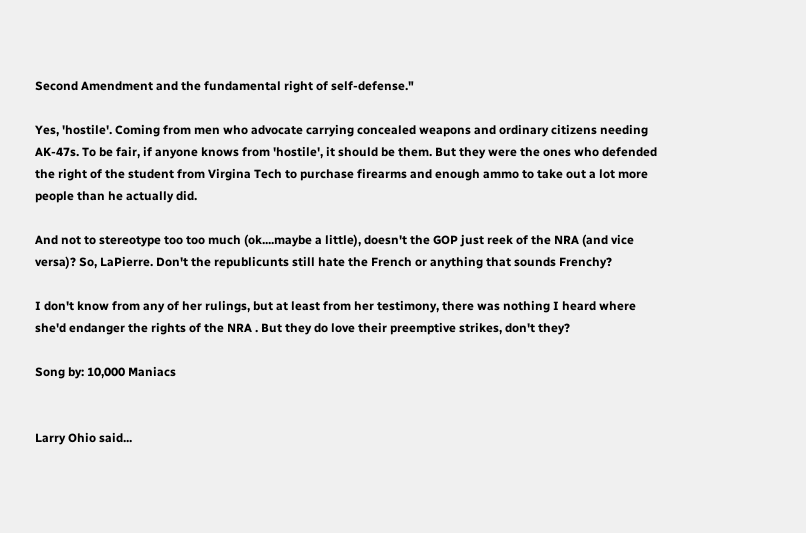Second Amendment and the fundamental right of self-defense."

Yes, 'hostile'. Coming from men who advocate carrying concealed weapons and ordinary citizens needing AK-47s. To be fair, if anyone knows from 'hostile', it should be them. But they were the ones who defended the right of the student from Virgina Tech to purchase firearms and enough ammo to take out a lot more people than he actually did.

And not to stereotype too too much (ok....maybe a little), doesn't the GOP just reek of the NRA (and vice versa)? So, LaPierre. Don't the republicunts still hate the French or anything that sounds Frenchy?

I don't know from any of her rulings, but at least from her testimony, there was nothing I heard where she'd endanger the rights of the NRA . But they do love their preemptive strikes, don't they?

Song by: 10,000 Maniacs


Larry Ohio said...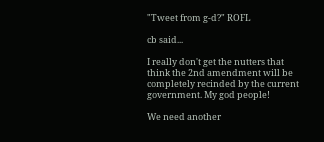"Tweet from g-d?" ROFL

cb said...

I really don't get the nutters that think the 2nd amendment will be completely recinded by the current government. My god people!

We need another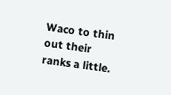Waco to thin out their ranks a little.